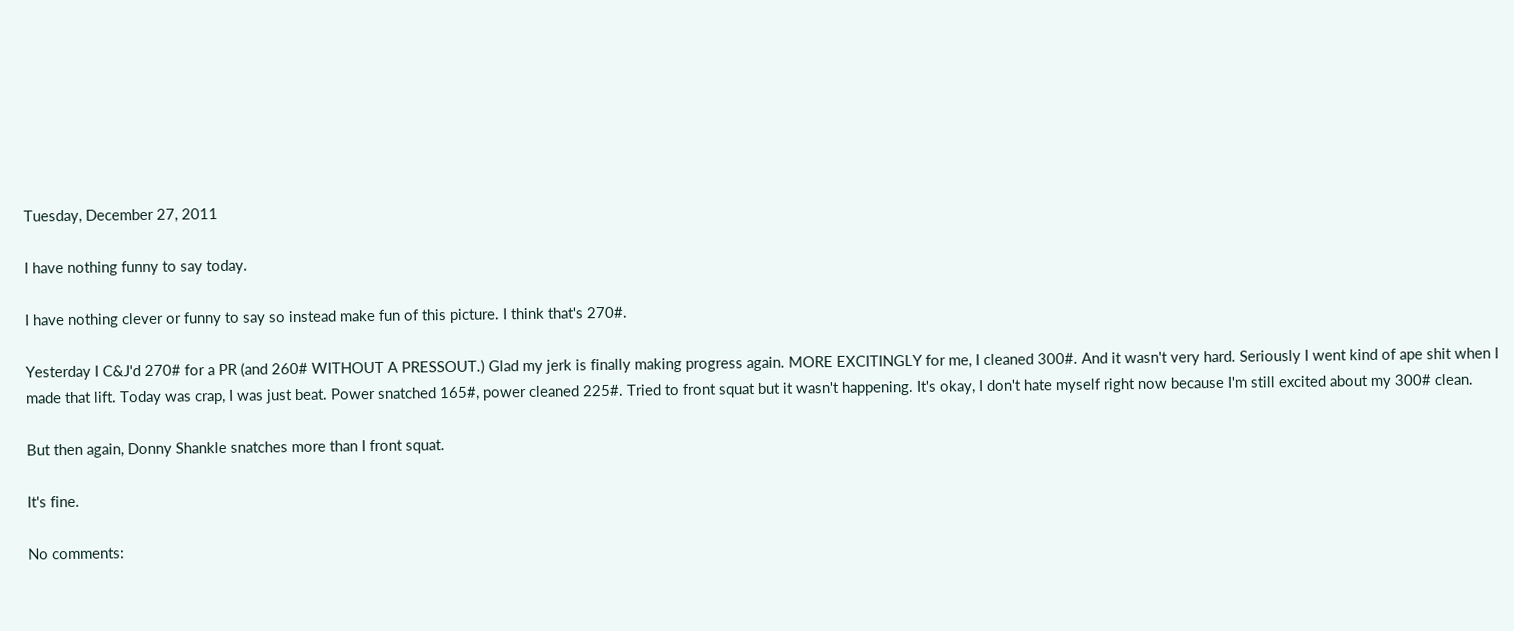Tuesday, December 27, 2011

I have nothing funny to say today.

I have nothing clever or funny to say so instead make fun of this picture. I think that's 270#.

Yesterday I C&J'd 270# for a PR (and 260# WITHOUT A PRESSOUT.) Glad my jerk is finally making progress again. MORE EXCITINGLY for me, I cleaned 300#. And it wasn't very hard. Seriously I went kind of ape shit when I made that lift. Today was crap, I was just beat. Power snatched 165#, power cleaned 225#. Tried to front squat but it wasn't happening. It's okay, I don't hate myself right now because I'm still excited about my 300# clean.

But then again, Donny Shankle snatches more than I front squat.

It's fine.

No comments: